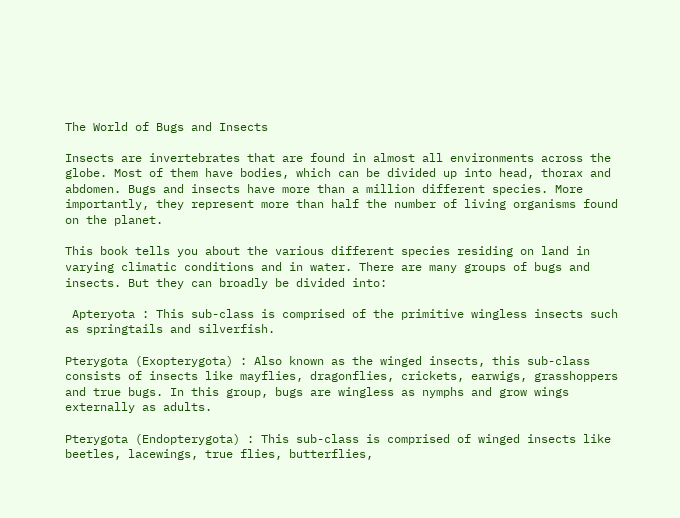The World of Bugs and Insects

Insects are invertebrates that are found in almost all environments across the globe. Most of them have bodies, which can be divided up into head, thorax and abdomen. Bugs and insects have more than a million different species. More importantly, they represent more than half the number of living organisms found on the planet.

This book tells you about the various different species residing on land in varying climatic conditions and in water. There are many groups of bugs and insects. But they can broadly be divided into:

 Apteryota : This sub-class is comprised of the primitive wingless insects such as springtails and silverfish.

Pterygota (Exopterygota) : Also known as the winged insects, this sub-class consists of insects like mayflies, dragonflies, crickets, earwigs, grasshoppers and true bugs. In this group, bugs are wingless as nymphs and grow wings externally as adults.

Pterygota (Endopterygota) : This sub-class is comprised of winged insects like beetles, lacewings, true flies, butterflies,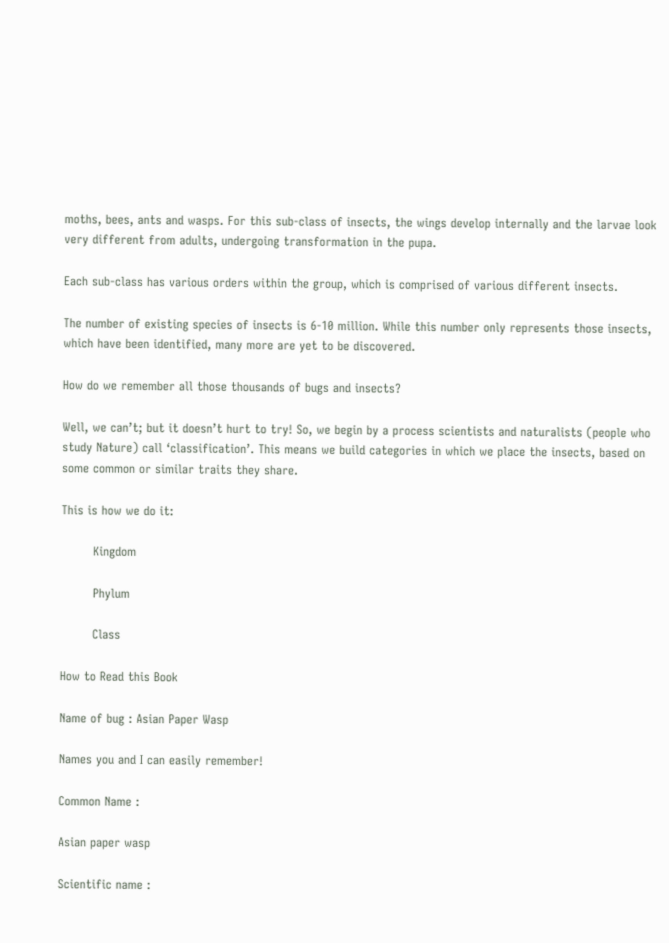moths, bees, ants and wasps. For this sub-class of insects, the wings develop internally and the larvae look very different from adults, undergoing transformation in the pupa.

Each sub-class has various orders within the group, which is comprised of various different insects.

The number of existing species of insects is 6-10 million. While this number only represents those insects, which have been identified, many more are yet to be discovered.

How do we remember all those thousands of bugs and insects?

Well, we can’t; but it doesn’t hurt to try! So, we begin by a process scientists and naturalists (people who study Nature) call ‘classification’. This means we build categories in which we place the insects, based on some common or similar traits they share.

This is how we do it:

        Kingdom

        Phylum

        Class

How to Read this Book

Name of bug : Asian Paper Wasp

Names you and I can easily remember!

Common Name :

Asian paper wasp

Scientific name :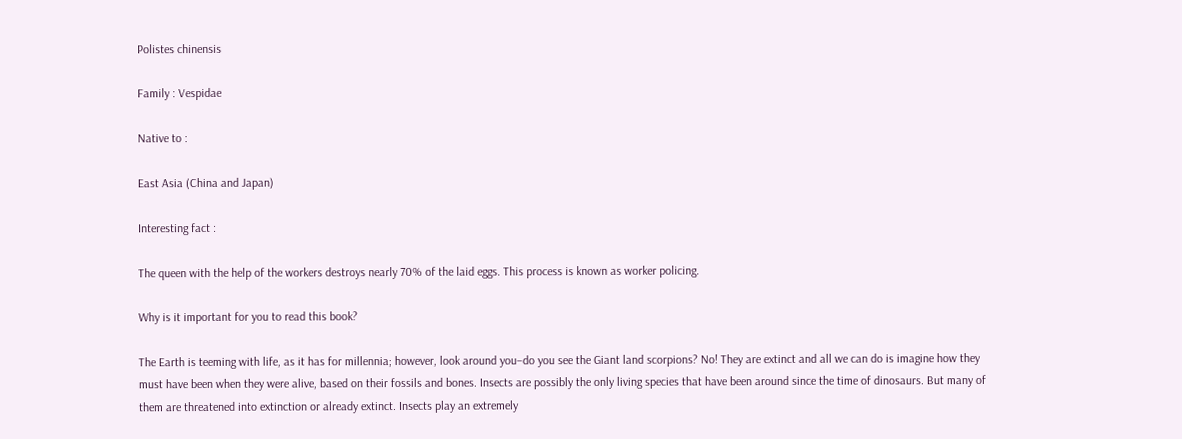Polistes chinensis

Family : Vespidae

Native to :

East Asia (China and Japan)

Interesting fact :

The queen with the help of the workers destroys nearly 70% of the laid eggs. This process is known as worker policing.

Why is it important for you to read this book?

The Earth is teeming with life, as it has for millennia; however, look around you–do you see the Giant land scorpions? No! They are extinct and all we can do is imagine how they must have been when they were alive, based on their fossils and bones. Insects are possibly the only living species that have been around since the time of dinosaurs. But many of them are threatened into extinction or already extinct. Insects play an extremely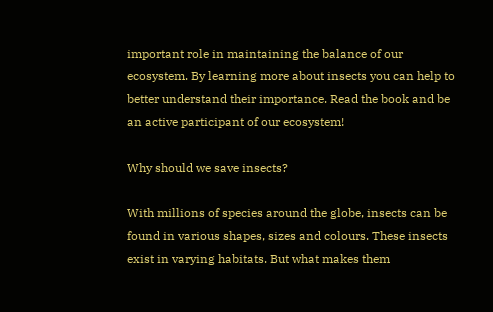important role in maintaining the balance of our ecosystem. By learning more about insects you can help to better understand their importance. Read the book and be an active participant of our ecosystem!

Why should we save insects?

With millions of species around the globe, insects can be found in various shapes, sizes and colours. These insects exist in varying habitats. But what makes them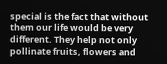special is the fact that without them our life would be very different. They help not only pollinate fruits, flowers and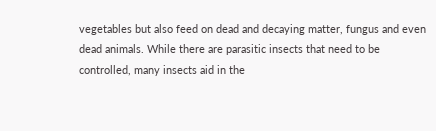vegetables but also feed on dead and decaying matter, fungus and even dead animals. While there are parasitic insects that need to be controlled, many insects aid in the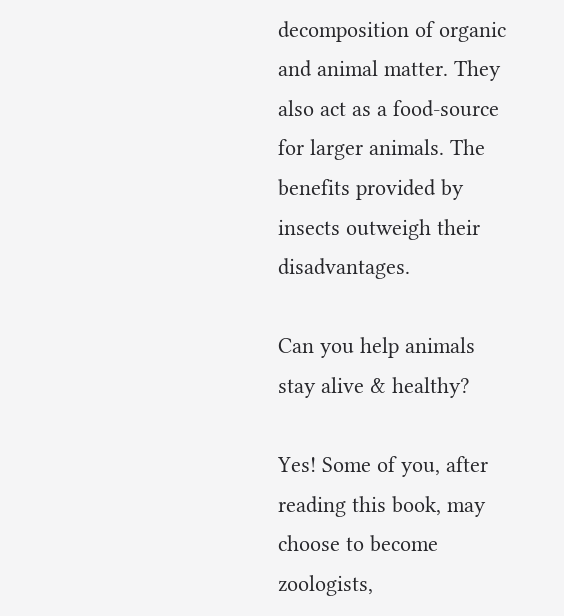decomposition of organic and animal matter. They also act as a food-source for larger animals. The benefits provided by insects outweigh their disadvantages.

Can you help animals stay alive & healthy?

Yes! Some of you, after reading this book, may choose to become zoologists,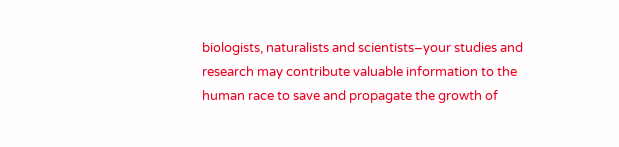biologists, naturalists and scientists–your studies and research may contribute valuable information to the human race to save and propagate the growth of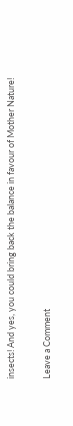insects! And yes, you could bring back the balance in favour of Mother Nature!

Leave a Comment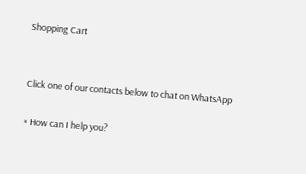Shopping Cart


Click one of our contacts below to chat on WhatsApp

× How can I help you?